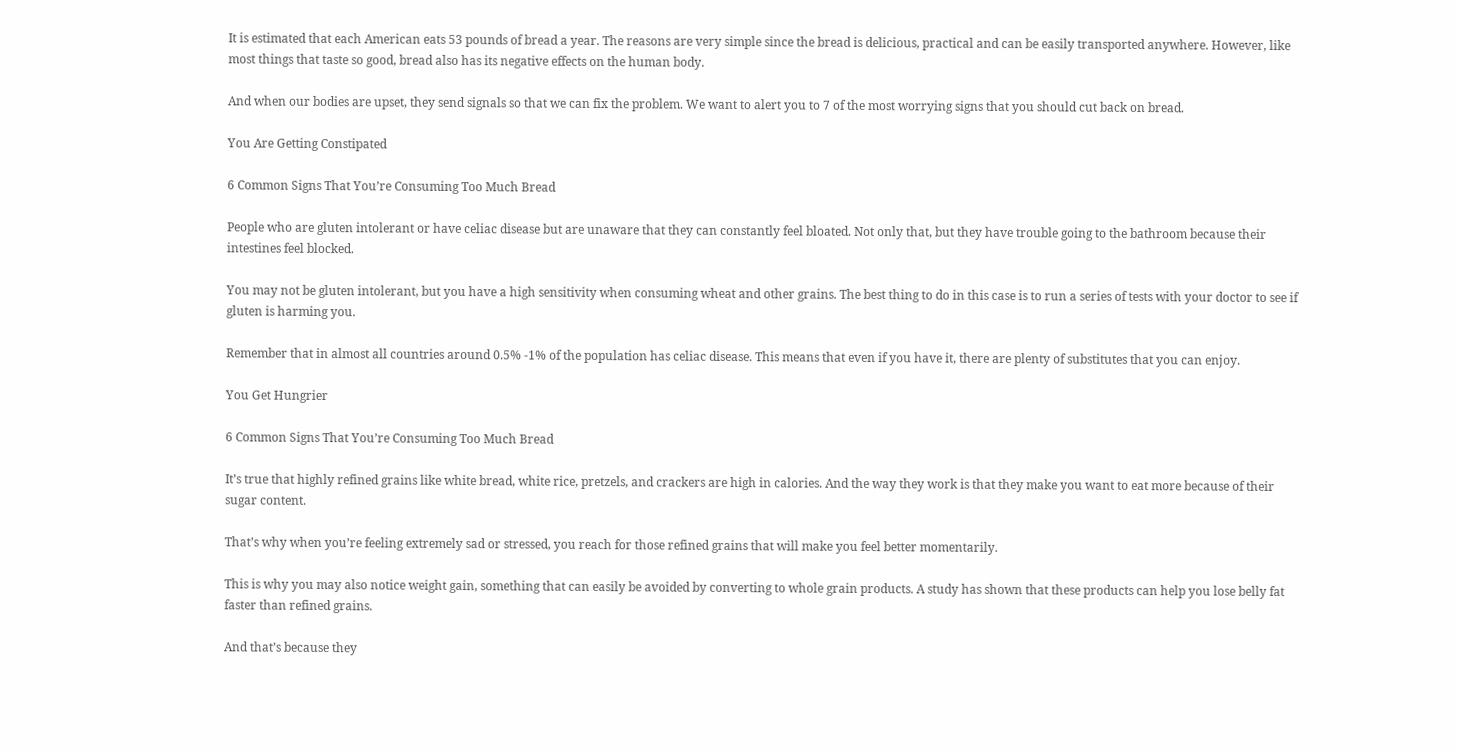It is estimated that each American eats 53 pounds of bread a year. The reasons are very simple since the bread is delicious, practical and can be easily transported anywhere. However, like most things that taste so good, bread also has its negative effects on the human body.

And when our bodies are upset, they send signals so that we can fix the problem. We want to alert you to 7 of the most worrying signs that you should cut back on bread.

You Are Getting Constipated

6 Common Signs That You’re Consuming Too Much Bread

People who are gluten intolerant or have celiac disease but are unaware that they can constantly feel bloated. Not only that, but they have trouble going to the bathroom because their intestines feel blocked.

You may not be gluten intolerant, but you have a high sensitivity when consuming wheat and other grains. The best thing to do in this case is to run a series of tests with your doctor to see if gluten is harming you.

Remember that in almost all countries around 0.5% -1% of the population has celiac disease. This means that even if you have it, there are plenty of substitutes that you can enjoy.

You Get Hungrier

6 Common Signs That You’re Consuming Too Much Bread

It’s true that highly refined grains like white bread, white rice, pretzels, and crackers are high in calories. And the way they work is that they make you want to eat more because of their sugar content.

That’s why when you’re feeling extremely sad or stressed, you reach for those refined grains that will make you feel better momentarily.

This is why you may also notice weight gain, something that can easily be avoided by converting to whole grain products. A study has shown that these products can help you lose belly fat faster than refined grains.

And that’s because they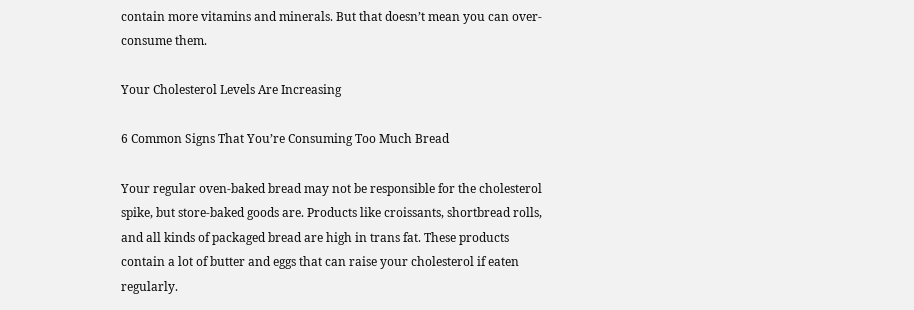contain more vitamins and minerals. But that doesn’t mean you can over-consume them.

Your Cholesterol Levels Are Increasing

6 Common Signs That You’re Consuming Too Much Bread

Your regular oven-baked bread may not be responsible for the cholesterol spike, but store-baked goods are. Products like croissants, shortbread rolls, and all kinds of packaged bread are high in trans fat. These products contain a lot of butter and eggs that can raise your cholesterol if eaten regularly.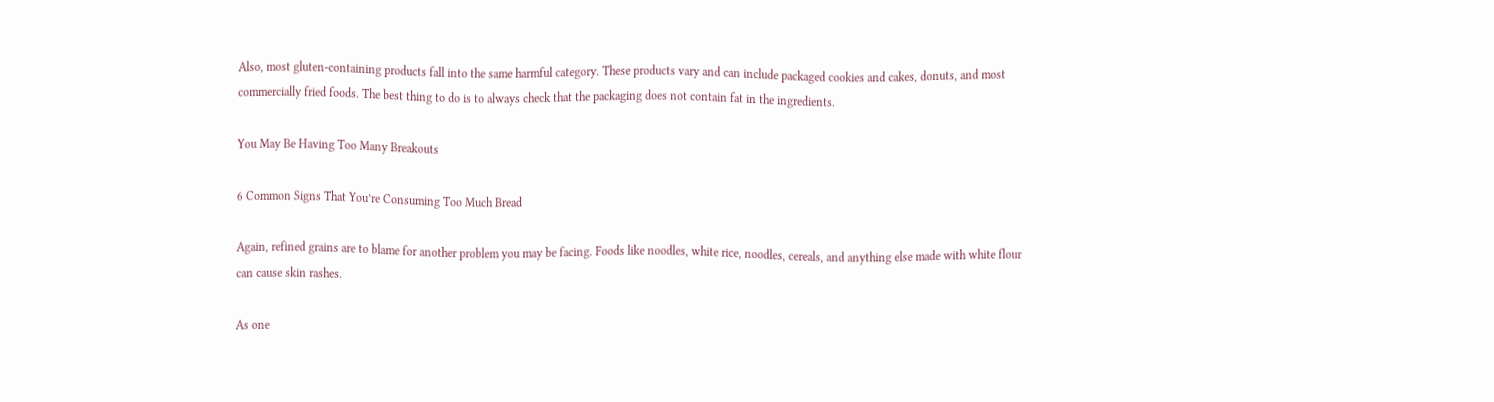Also, most gluten-containing products fall into the same harmful category. These products vary and can include packaged cookies and cakes, donuts, and most commercially fried foods. The best thing to do is to always check that the packaging does not contain fat in the ingredients.

You May Be Having Too Many Breakouts

6 Common Signs That You’re Consuming Too Much Bread

Again, refined grains are to blame for another problem you may be facing. Foods like noodles, white rice, noodles, cereals, and anything else made with white flour can cause skin rashes.

As one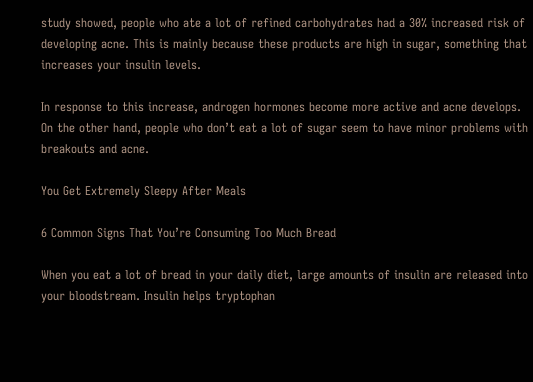study showed, people who ate a lot of refined carbohydrates had a 30% increased risk of developing acne. This is mainly because these products are high in sugar, something that increases your insulin levels.

In response to this increase, androgen hormones become more active and acne develops. On the other hand, people who don’t eat a lot of sugar seem to have minor problems with breakouts and acne.

You Get Extremely Sleepy After Meals

6 Common Signs That You’re Consuming Too Much Bread

When you eat a lot of bread in your daily diet, large amounts of insulin are released into your bloodstream. Insulin helps tryptophan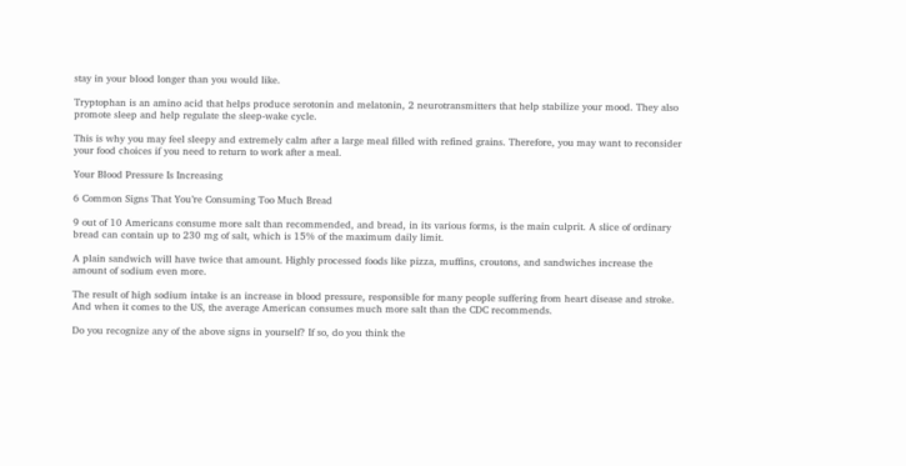stay in your blood longer than you would like.

Tryptophan is an amino acid that helps produce serotonin and melatonin, 2 neurotransmitters that help stabilize your mood. They also promote sleep and help regulate the sleep-wake cycle.

This is why you may feel sleepy and extremely calm after a large meal filled with refined grains. Therefore, you may want to reconsider your food choices if you need to return to work after a meal.

Your Blood Pressure Is Increasing

6 Common Signs That You’re Consuming Too Much Bread

9 out of 10 Americans consume more salt than recommended, and bread, in its various forms, is the main culprit. A slice of ordinary bread can contain up to 230 mg of salt, which is 15% of the maximum daily limit.

A plain sandwich will have twice that amount. Highly processed foods like pizza, muffins, croutons, and sandwiches increase the amount of sodium even more.

The result of high sodium intake is an increase in blood pressure, responsible for many people suffering from heart disease and stroke. And when it comes to the US, the average American consumes much more salt than the CDC recommends.

Do you recognize any of the above signs in yourself? If so, do you think the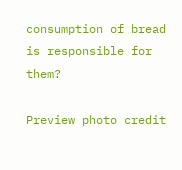consumption of bread is responsible for them?

Preview photo credit